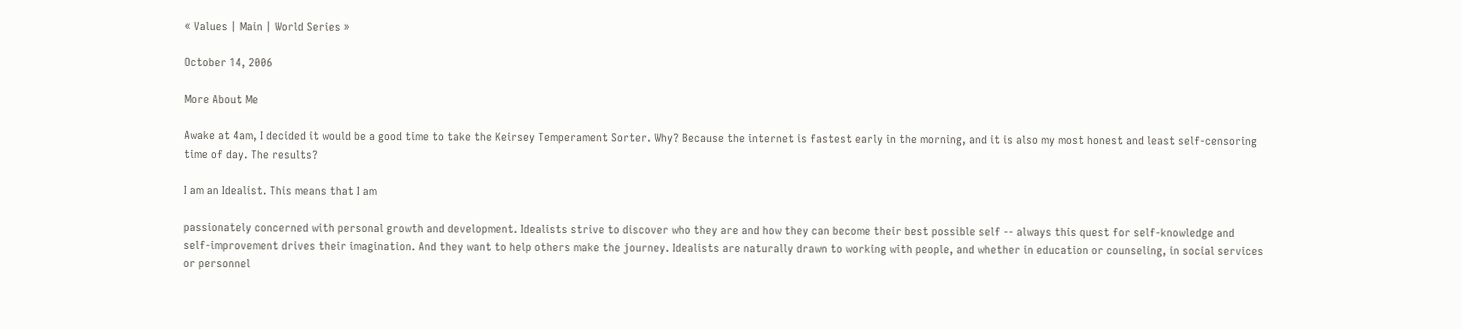« Values | Main | World Series »

October 14, 2006

More About Me

Awake at 4am, I decided it would be a good time to take the Keirsey Temperament Sorter. Why? Because the internet is fastest early in the morning, and it is also my most honest and least self-censoring time of day. The results?

I am an Idealist. This means that I am

passionately concerned with personal growth and development. Idealists strive to discover who they are and how they can become their best possible self -- always this quest for self-knowledge and self-improvement drives their imagination. And they want to help others make the journey. Idealists are naturally drawn to working with people, and whether in education or counseling, in social services or personnel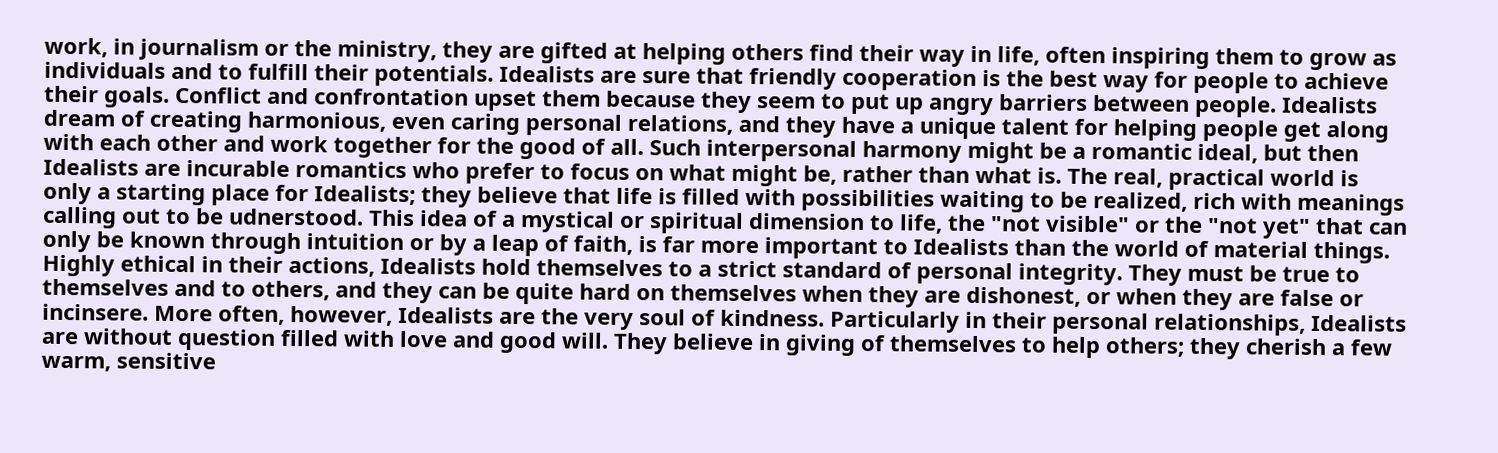work, in journalism or the ministry, they are gifted at helping others find their way in life, often inspiring them to grow as individuals and to fulfill their potentials. Idealists are sure that friendly cooperation is the best way for people to achieve their goals. Conflict and confrontation upset them because they seem to put up angry barriers between people. Idealists dream of creating harmonious, even caring personal relations, and they have a unique talent for helping people get along with each other and work together for the good of all. Such interpersonal harmony might be a romantic ideal, but then Idealists are incurable romantics who prefer to focus on what might be, rather than what is. The real, practical world is only a starting place for Idealists; they believe that life is filled with possibilities waiting to be realized, rich with meanings calling out to be udnerstood. This idea of a mystical or spiritual dimension to life, the "not visible" or the "not yet" that can only be known through intuition or by a leap of faith, is far more important to Idealists than the world of material things. Highly ethical in their actions, Idealists hold themselves to a strict standard of personal integrity. They must be true to themselves and to others, and they can be quite hard on themselves when they are dishonest, or when they are false or incinsere. More often, however, Idealists are the very soul of kindness. Particularly in their personal relationships, Idealists are without question filled with love and good will. They believe in giving of themselves to help others; they cherish a few warm, sensitive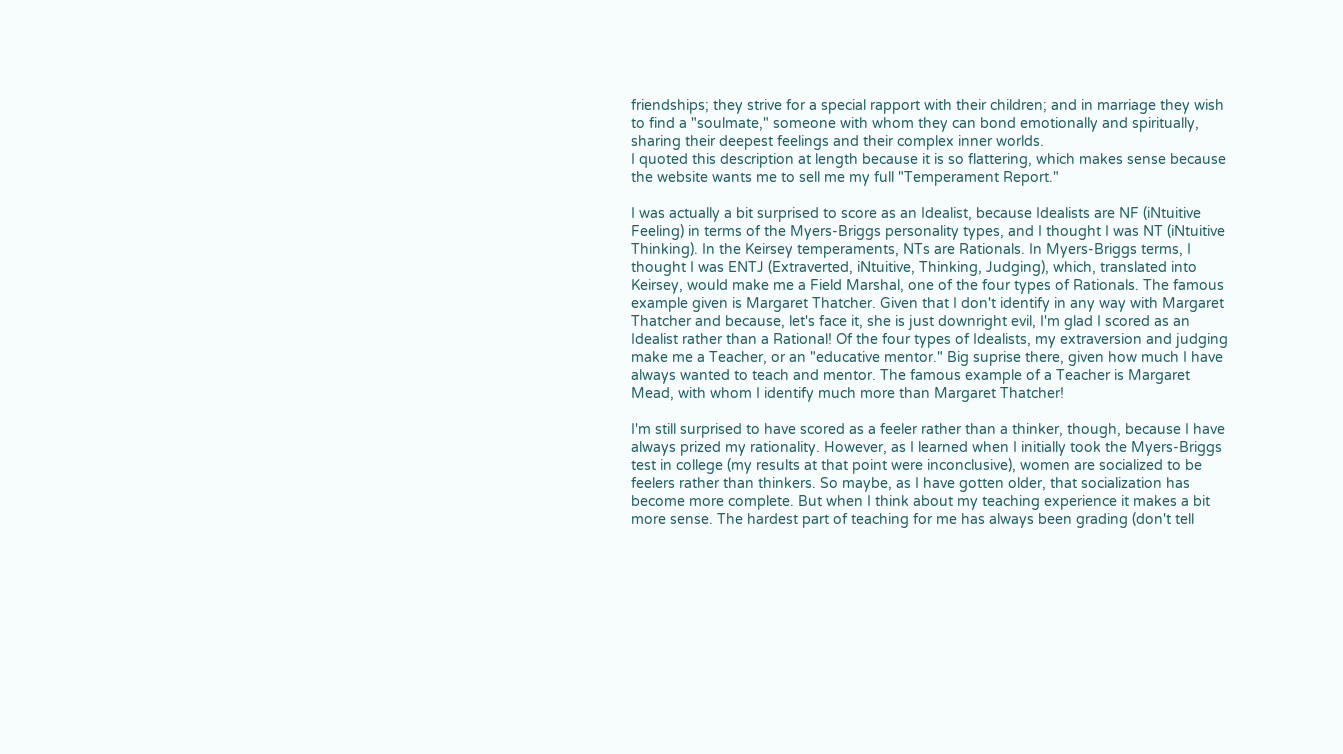friendships; they strive for a special rapport with their children; and in marriage they wish to find a "soulmate," someone with whom they can bond emotionally and spiritually, sharing their deepest feelings and their complex inner worlds.
I quoted this description at length because it is so flattering, which makes sense because the website wants me to sell me my full "Temperament Report."

I was actually a bit surprised to score as an Idealist, because Idealists are NF (iNtuitive Feeling) in terms of the Myers-Briggs personality types, and I thought I was NT (iNtuitive Thinking). In the Keirsey temperaments, NTs are Rationals. In Myers-Briggs terms, I thought I was ENTJ (Extraverted, iNtuitive, Thinking, Judging), which, translated into Keirsey, would make me a Field Marshal, one of the four types of Rationals. The famous example given is Margaret Thatcher. Given that I don't identify in any way with Margaret Thatcher and because, let's face it, she is just downright evil, I'm glad I scored as an Idealist rather than a Rational! Of the four types of Idealists, my extraversion and judging make me a Teacher, or an "educative mentor." Big suprise there, given how much I have always wanted to teach and mentor. The famous example of a Teacher is Margaret Mead, with whom I identify much more than Margaret Thatcher!

I'm still surprised to have scored as a feeler rather than a thinker, though, because I have always prized my rationality. However, as I learned when I initially took the Myers-Briggs test in college (my results at that point were inconclusive), women are socialized to be feelers rather than thinkers. So maybe, as I have gotten older, that socialization has become more complete. But when I think about my teaching experience it makes a bit more sense. The hardest part of teaching for me has always been grading (don't tell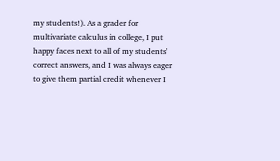my students!). As a grader for multivariate calculus in college, I put happy faces next to all of my students' correct answers, and I was always eager to give them partial credit whenever I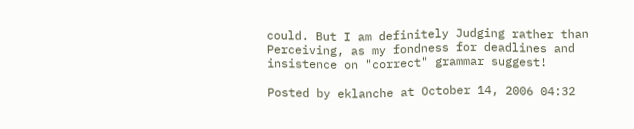could. But I am definitely Judging rather than Perceiving, as my fondness for deadlines and insistence on "correct" grammar suggest!

Posted by eklanche at October 14, 2006 04:32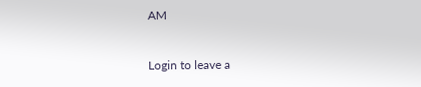AM


Login to leave a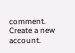comment. Create a new account.